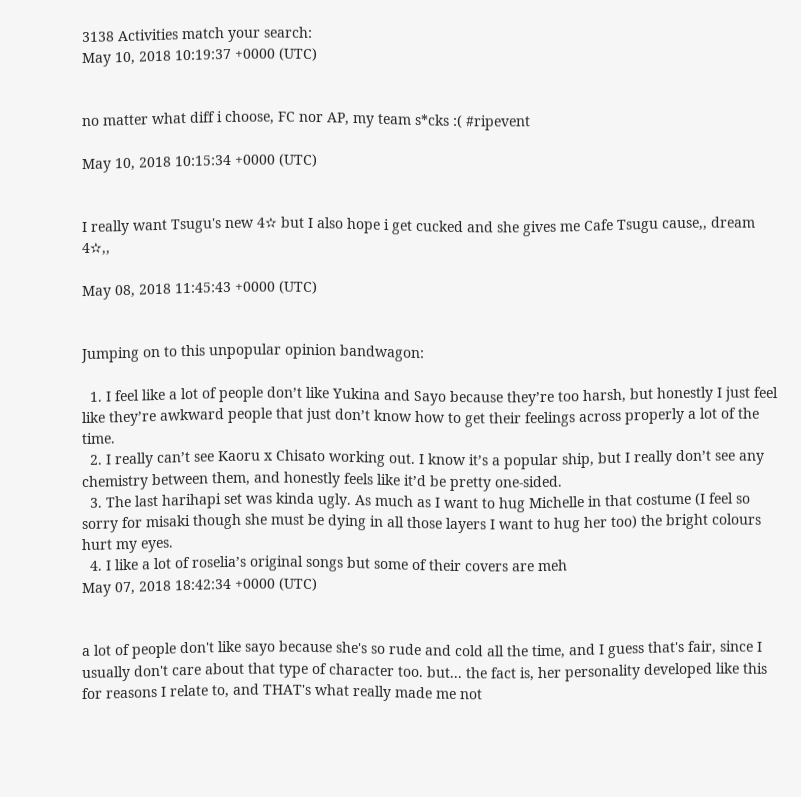3138 Activities match your search:
May 10, 2018 10:19:37 +0000 (UTC)


no matter what diff i choose, FC nor AP, my team s*cks :( #ripevent

May 10, 2018 10:15:34 +0000 (UTC)


I really want Tsugu's new 4✫ but I also hope i get cucked and she gives me Cafe Tsugu cause,, dream 4✫,,

May 08, 2018 11:45:43 +0000 (UTC)


Jumping on to this unpopular opinion bandwagon:

  1. I feel like a lot of people don’t like Yukina and Sayo because they’re too harsh, but honestly I just feel like they’re awkward people that just don’t know how to get their feelings across properly a lot of the time.
  2. I really can’t see Kaoru x Chisato working out. I know it’s a popular ship, but I really don’t see any chemistry between them, and honestly feels like it’d be pretty one-sided.
  3. The last harihapi set was kinda ugly. As much as I want to hug Michelle in that costume (I feel so sorry for misaki though she must be dying in all those layers I want to hug her too) the bright colours hurt my eyes.
  4. I like a lot of roselia’s original songs but some of their covers are meh
May 07, 2018 18:42:34 +0000 (UTC)


a lot of people don't like sayo because she's so rude and cold all the time, and I guess that's fair, since I usually don't care about that type of character too. but... the fact is, her personality developed like this for reasons I relate to, and THAT's what really made me not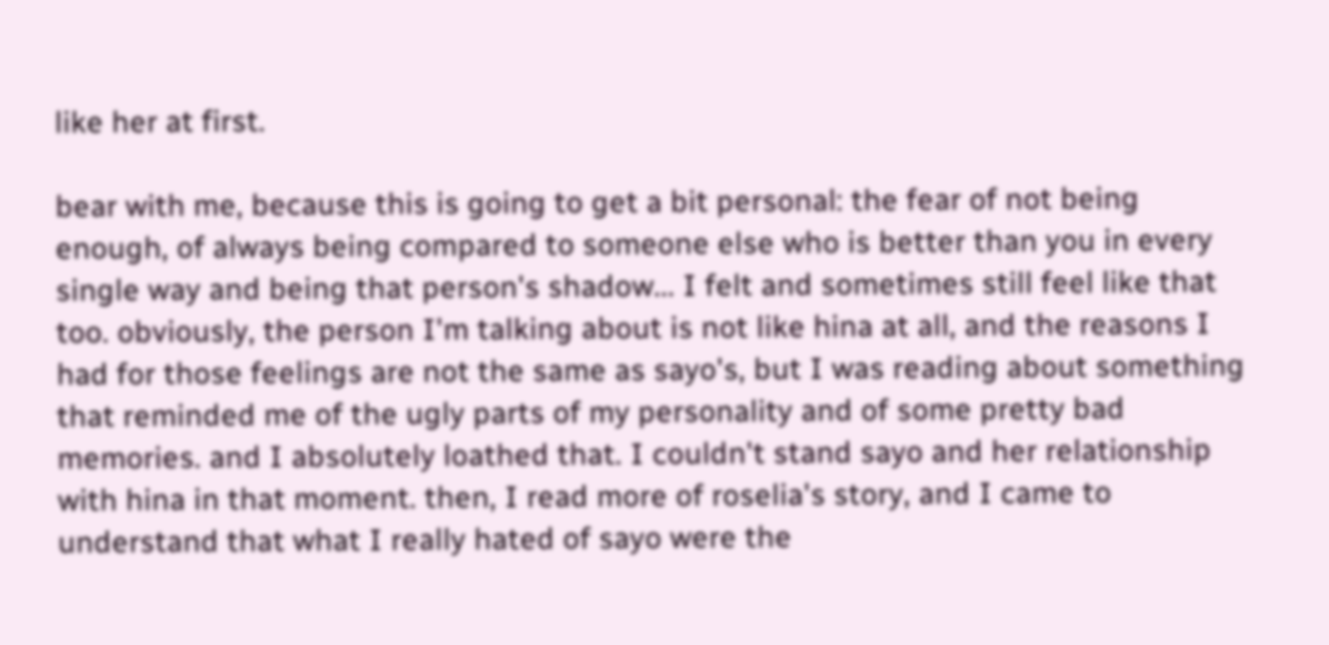like her at first.

bear with me, because this is going to get a bit personal: the fear of not being enough, of always being compared to someone else who is better than you in every single way and being that person's shadow... I felt and sometimes still feel like that too. obviously, the person I'm talking about is not like hina at all, and the reasons I had for those feelings are not the same as sayo's, but I was reading about something that reminded me of the ugly parts of my personality and of some pretty bad memories. and I absolutely loathed that. I couldn't stand sayo and her relationship with hina in that moment. then, I read more of roselia's story, and I came to understand that what I really hated of sayo were the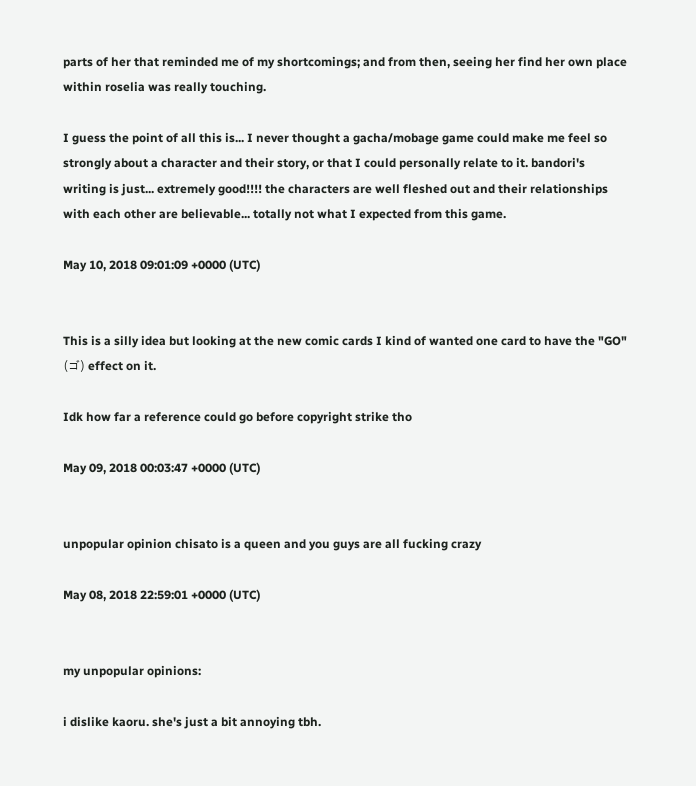parts of her that reminded me of my shortcomings; and from then, seeing her find her own place within roselia was really touching.

I guess the point of all this is... I never thought a gacha/mobage game could make me feel so strongly about a character and their story, or that I could personally relate to it. bandori's writing is just... extremely good!!!! the characters are well fleshed out and their relationships with each other are believable... totally not what I expected from this game.

May 10, 2018 09:01:09 +0000 (UTC)


This is a silly idea but looking at the new comic cards I kind of wanted one card to have the "GO" (ゴ) effect on it.

Idk how far a reference could go before copyright strike tho

May 09, 2018 00:03:47 +0000 (UTC)


unpopular opinion chisato is a queen and you guys are all fucking crazy

May 08, 2018 22:59:01 +0000 (UTC)


my unpopular opinions:

i dislike kaoru. she's just a bit annoying tbh.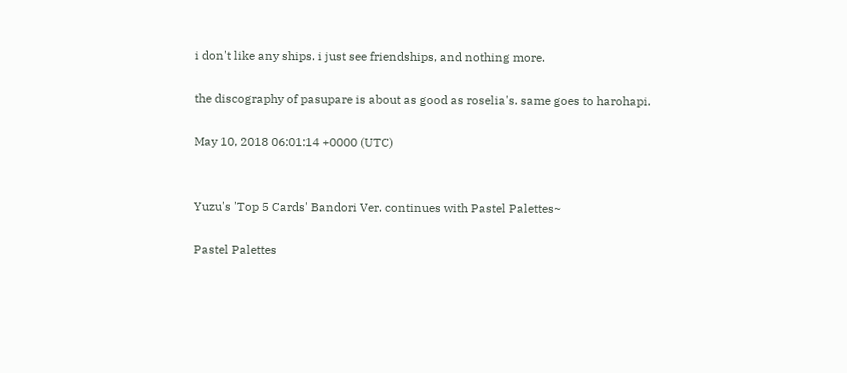i don't like any ships. i just see friendships, and nothing more.

the discography of pasupare is about as good as roselia's. same goes to harohapi.

May 10, 2018 06:01:14 +0000 (UTC)


Yuzu's 'Top 5 Cards' Bandori Ver. continues with Pastel Palettes~

Pastel Palettes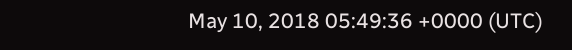May 10, 2018 05:49:36 +0000 (UTC)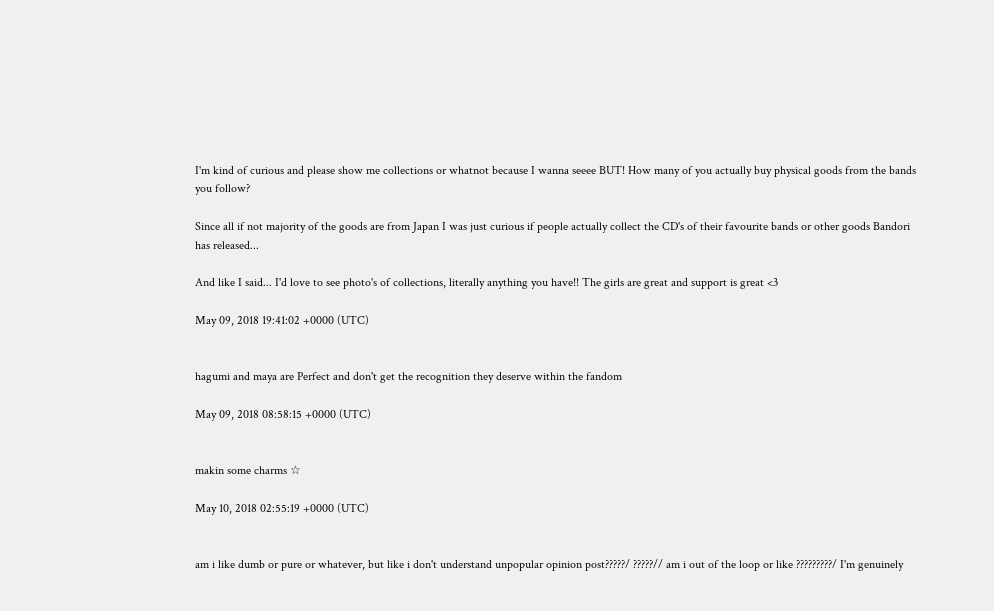I'm kind of curious and please show me collections or whatnot because I wanna seeee BUT! How many of you actually buy physical goods from the bands you follow?

Since all if not majority of the goods are from Japan I was just curious if people actually collect the CD's of their favourite bands or other goods Bandori has released...

And like I said... I'd love to see photo's of collections, literally anything you have!! The girls are great and support is great <3

May 09, 2018 19:41:02 +0000 (UTC)


hagumi and maya are Perfect and don't get the recognition they deserve within the fandom

May 09, 2018 08:58:15 +0000 (UTC)


makin some charms ☆

May 10, 2018 02:55:19 +0000 (UTC)


am i like dumb or pure or whatever, but like i don't understand unpopular opinion post?????/ ?????// am i out of the loop or like ?????????/ I'm genuinely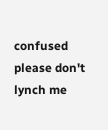confused please don't lynch me